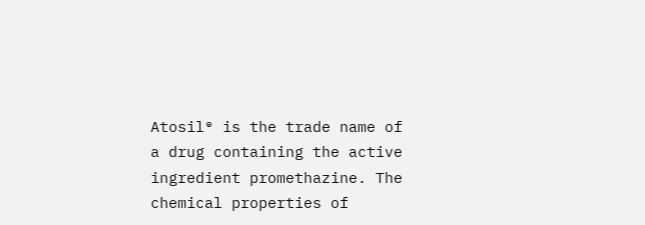Atosil® is the trade name of a drug containing the active ingredient promethazine. The chemical properties of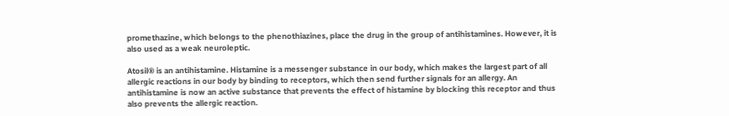promethazine, which belongs to the phenothiazines, place the drug in the group of antihistamines. However, it is also used as a weak neuroleptic.

Atosil® is an antihistamine. Histamine is a messenger substance in our body, which makes the largest part of all allergic reactions in our body by binding to receptors, which then send further signals for an allergy. An antihistamine is now an active substance that prevents the effect of histamine by blocking this receptor and thus also prevents the allergic reaction.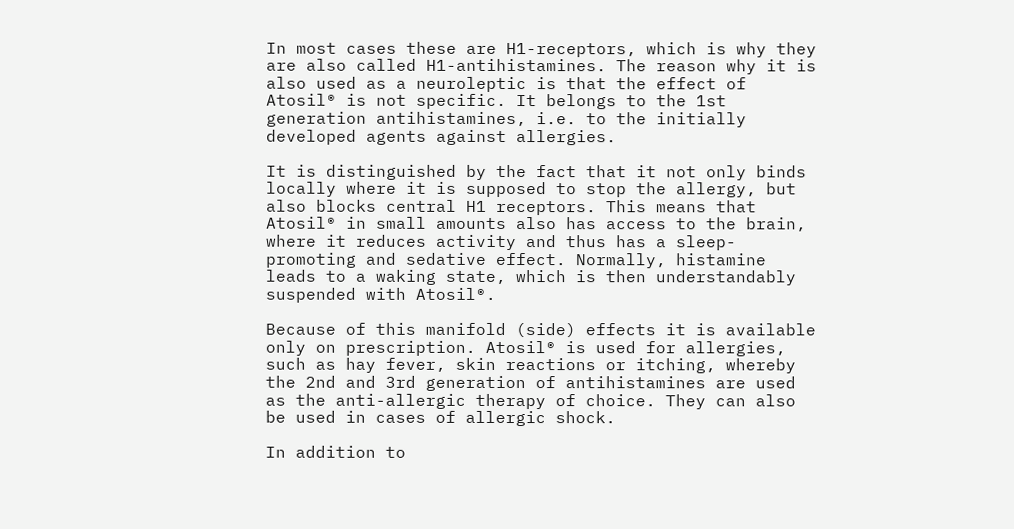In most cases these are H1-receptors, which is why they are also called H1-antihistamines. The reason why it is also used as a neuroleptic is that the effect of Atosil® is not specific. It belongs to the 1st generation antihistamines, i.e. to the initially developed agents against allergies.

It is distinguished by the fact that it not only binds locally where it is supposed to stop the allergy, but also blocks central H1 receptors. This means that Atosil® in small amounts also has access to the brain, where it reduces activity and thus has a sleep-promoting and sedative effect. Normally, histamine leads to a waking state, which is then understandably suspended with Atosil®.

Because of this manifold (side) effects it is available only on prescription. Atosil® is used for allergies, such as hay fever, skin reactions or itching, whereby the 2nd and 3rd generation of antihistamines are used as the anti-allergic therapy of choice. They can also be used in cases of allergic shock.

In addition to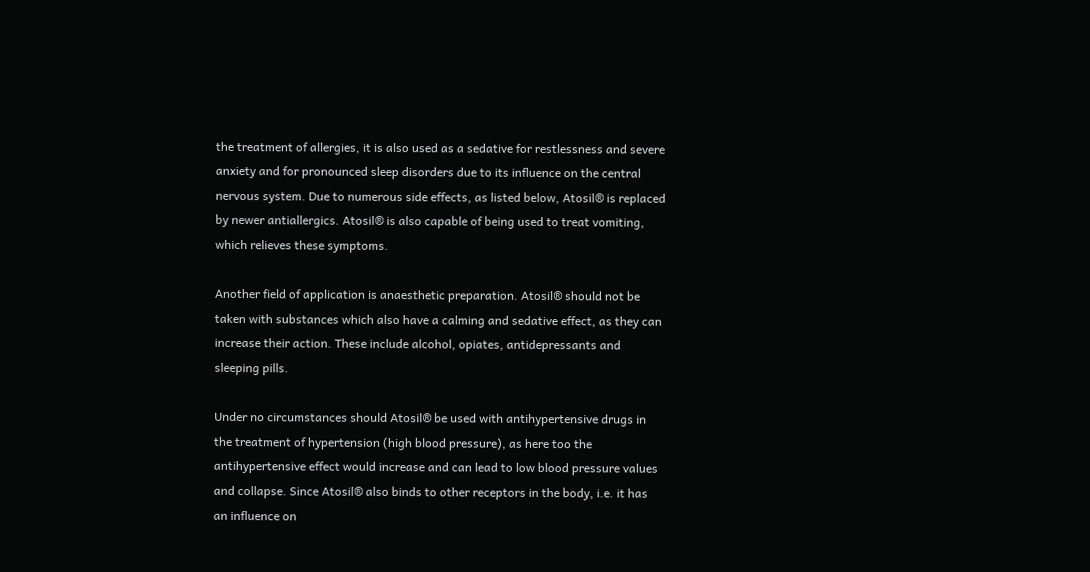the treatment of allergies, it is also used as a sedative for restlessness and severe anxiety and for pronounced sleep disorders due to its influence on the central nervous system. Due to numerous side effects, as listed below, Atosil® is replaced by newer antiallergics. Atosil® is also capable of being used to treat vomiting, which relieves these symptoms.

Another field of application is anaesthetic preparation. Atosil® should not be taken with substances which also have a calming and sedative effect, as they can increase their action. These include alcohol, opiates, antidepressants and sleeping pills.

Under no circumstances should Atosil® be used with antihypertensive drugs in the treatment of hypertension (high blood pressure), as here too the antihypertensive effect would increase and can lead to low blood pressure values and collapse. Since Atosil® also binds to other receptors in the body, i.e. it has an influence on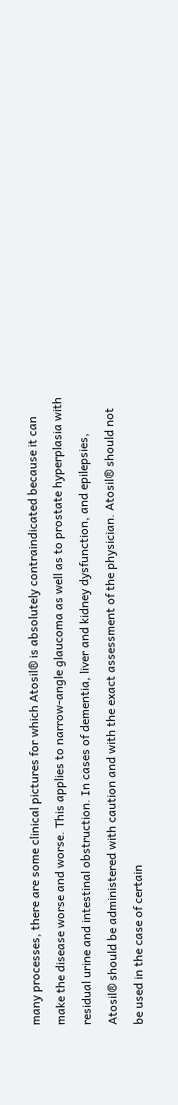many processes, there are some clinical pictures for which Atosil® is absolutely contraindicated because it can make the disease worse and worse. This applies to narrow-angle glaucoma as well as to prostate hyperplasia with residual urine and intestinal obstruction. In cases of dementia, liver and kidney dysfunction, and epilepsies, Atosil® should be administered with caution and with the exact assessment of the physician. Atosil® should not be used in the case of certain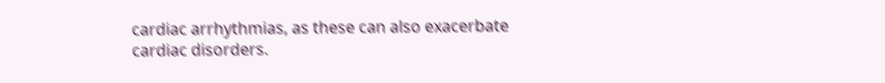cardiac arrhythmias, as these can also exacerbate cardiac disorders.